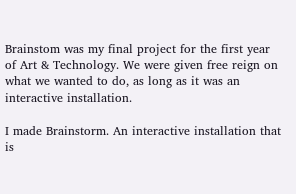Brainstom was my final project for the first year of Art & Technology. We were given free reign on what we wanted to do, as long as it was an interactive installation.

I made Brainstorm. An interactive installation that is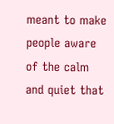meant to make people aware of the calm and quiet that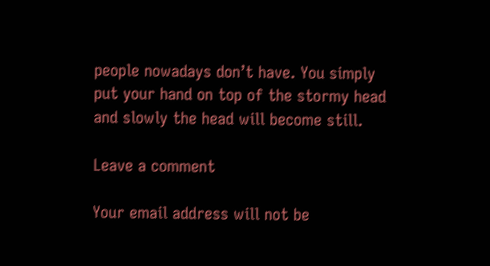people nowadays don’t have. You simply put your hand on top of the stormy head and slowly the head will become still.

Leave a comment

Your email address will not be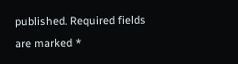published. Required fields are marked *